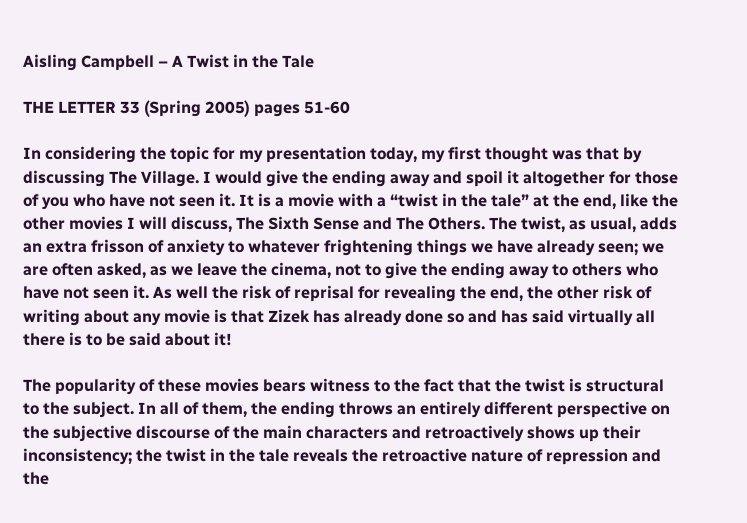Aisling Campbell – A Twist in the Tale

THE LETTER 33 (Spring 2005) pages 51-60

In considering the topic for my presentation today, my first thought was that by discussing The Village. I would give the ending away and spoil it altogether for those of you who have not seen it. It is a movie with a “twist in the tale” at the end, like the other movies I will discuss, The Sixth Sense and The Others. The twist, as usual, adds an extra frisson of anxiety to whatever frightening things we have already seen; we are often asked, as we leave the cinema, not to give the ending away to others who have not seen it. As well the risk of reprisal for revealing the end, the other risk of writing about any movie is that Zizek has already done so and has said virtually all there is to be said about it!

The popularity of these movies bears witness to the fact that the twist is structural to the subject. In all of them, the ending throws an entirely different perspective on the subjective discourse of the main characters and retroactively shows up their inconsistency; the twist in the tale reveals the retroactive nature of repression and the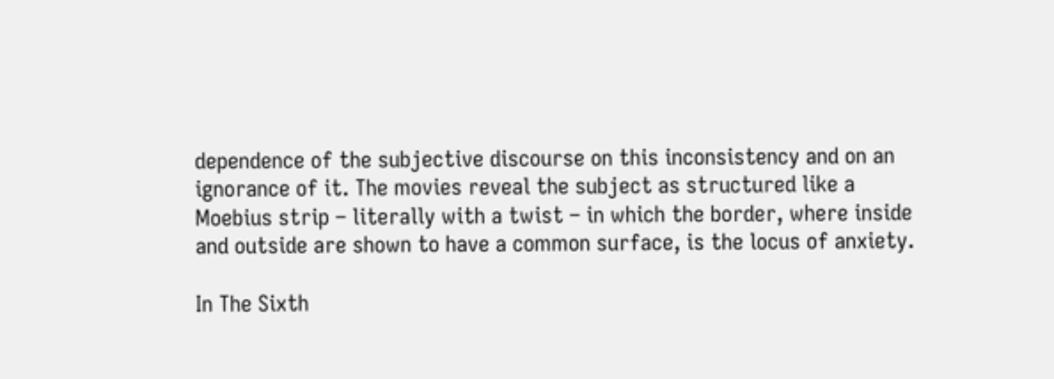dependence of the subjective discourse on this inconsistency and on an ignorance of it. The movies reveal the subject as structured like a Moebius strip – literally with a twist – in which the border, where inside and outside are shown to have a common surface, is the locus of anxiety.

In The Sixth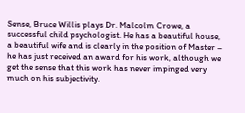Sense, Bruce Willis plays Dr. Malcolm Crowe, a successful child psychologist. He has a beautiful house, a beautiful wife and is clearly in the position of Master – he has just received an award for his work, although we get the sense that this work has never impinged very much on his subjectivity.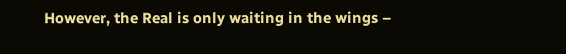However, the Real is only waiting in the wings –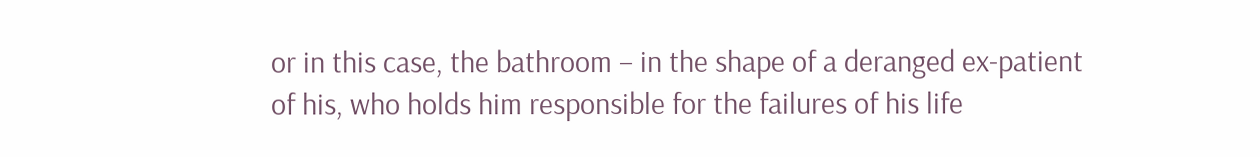or in this case, the bathroom – in the shape of a deranged ex-patient of his, who holds him responsible for the failures of his life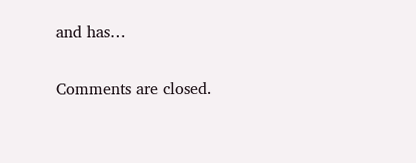and has…

Comments are closed.